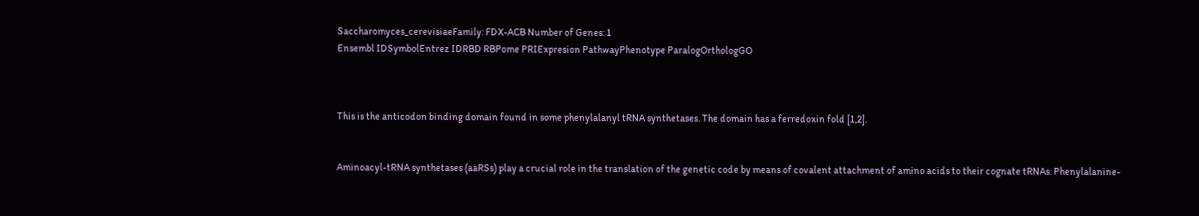Saccharomyces_cerevisiaeFamily: FDX-ACB Number of Genes: 1
Ensembl IDSymbolEntrez IDRBD RBPome PRIExpresion PathwayPhenotype ParalogOrthologGO



This is the anticodon binding domain found in some phenylalanyl tRNA synthetases. The domain has a ferredoxin fold [1,2].


Aminoacyl-tRNA synthetases (aaRSs) play a crucial role in the translation of the genetic code by means of covalent attachment of amino acids to their cognate tRNAs. Phenylalanine-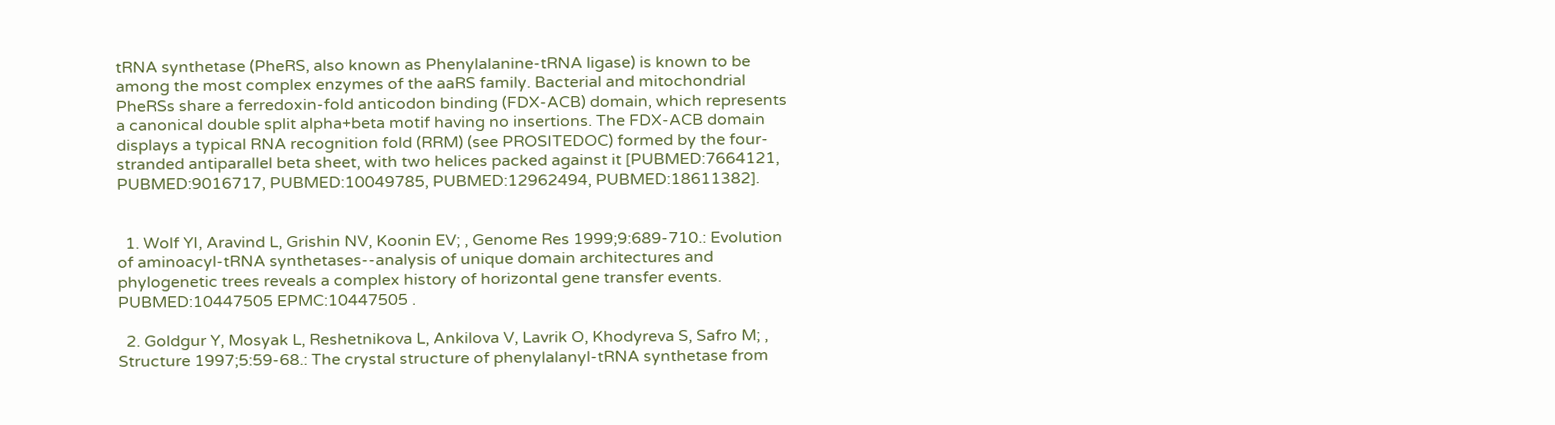tRNA synthetase (PheRS, also known as Phenylalanine-tRNA ligase) is known to be among the most complex enzymes of the aaRS family. Bacterial and mitochondrial PheRSs share a ferredoxin-fold anticodon binding (FDX-ACB) domain, which represents a canonical double split alpha+beta motif having no insertions. The FDX-ACB domain displays a typical RNA recognition fold (RRM) (see PROSITEDOC) formed by the four-stranded antiparallel beta sheet, with two helices packed against it [PUBMED:7664121, PUBMED:9016717, PUBMED:10049785, PUBMED:12962494, PUBMED:18611382].


  1. Wolf YI, Aravind L, Grishin NV, Koonin EV; , Genome Res 1999;9:689-710.: Evolution of aminoacyl-tRNA synthetases--analysis of unique domain architectures and phylogenetic trees reveals a complex history of horizontal gene transfer events. PUBMED:10447505 EPMC:10447505 .

  2. Goldgur Y, Mosyak L, Reshetnikova L, Ankilova V, Lavrik O, Khodyreva S, Safro M; , Structure 1997;5:59-68.: The crystal structure of phenylalanyl-tRNA synthetase from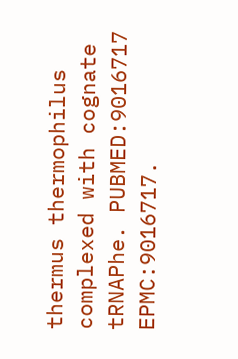thermus thermophilus complexed with cognate tRNAPhe. PUBMED:9016717 EPMC:9016717.